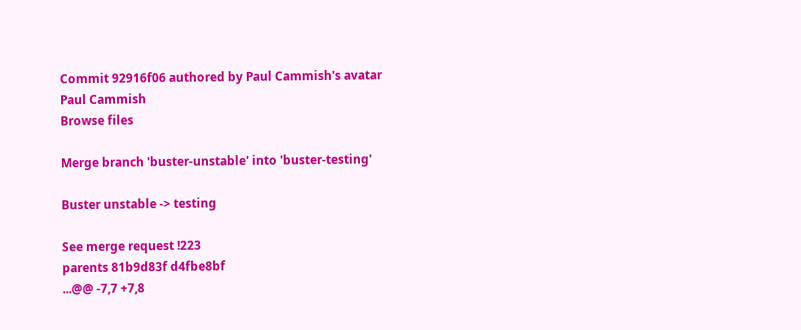Commit 92916f06 authored by Paul Cammish's avatar Paul Cammish
Browse files

Merge branch 'buster-unstable' into 'buster-testing'

Buster unstable -> testing

See merge request !223
parents 81b9d83f d4fbe8bf
...@@ -7,7 +7,8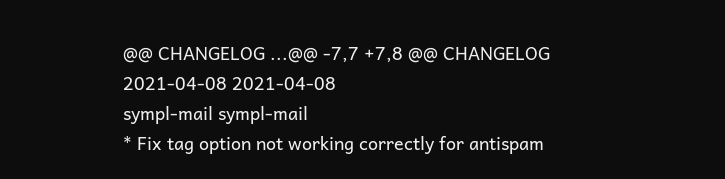@@ CHANGELOG ...@@ -7,7 +7,8 @@ CHANGELOG
2021-04-08 2021-04-08
sympl-mail sympl-mail
* Fix tag option not working correctly for antispam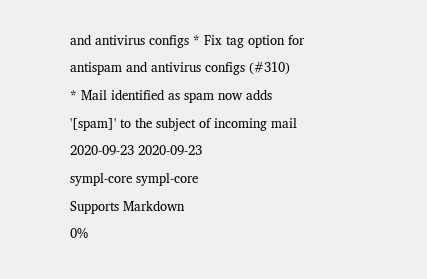and antivirus configs * Fix tag option for antispam and antivirus configs (#310)
* Mail identified as spam now adds '[spam]' to the subject of incoming mail
2020-09-23 2020-09-23
sympl-core sympl-core
Supports Markdown
0%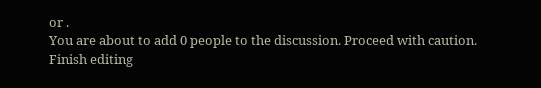or .
You are about to add 0 people to the discussion. Proceed with caution.
Finish editing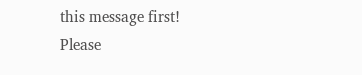this message first!
Please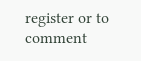register or to comment